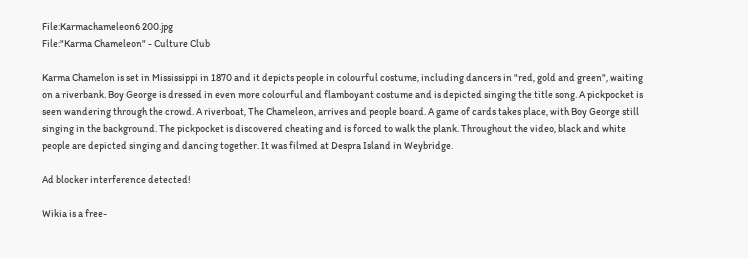File:Karmachameleon6 200.jpg
File:"Karma Chameleon" - Culture Club

Karma Chamelon is set in Mississippi in 1870 and it depicts people in colourful costume, including dancers in "red, gold and green", waiting on a riverbank. Boy George is dressed in even more colourful and flamboyant costume and is depicted singing the title song. A pickpocket is seen wandering through the crowd. A riverboat, The Chameleon, arrives and people board. A game of cards takes place, with Boy George still singing in the background. The pickpocket is discovered cheating and is forced to walk the plank. Throughout the video, black and white people are depicted singing and dancing together. It was filmed at Despra Island in Weybridge.

Ad blocker interference detected!

Wikia is a free-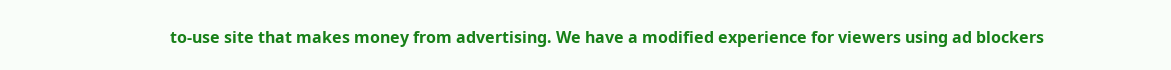to-use site that makes money from advertising. We have a modified experience for viewers using ad blockers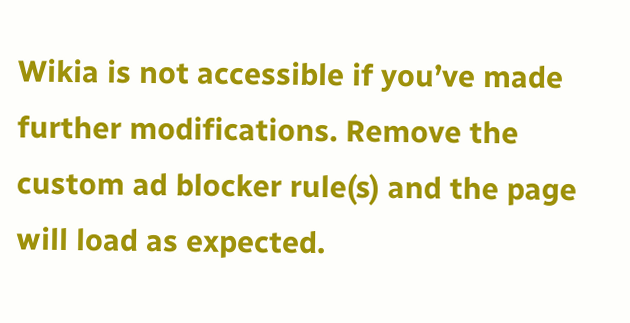Wikia is not accessible if you’ve made further modifications. Remove the custom ad blocker rule(s) and the page will load as expected.